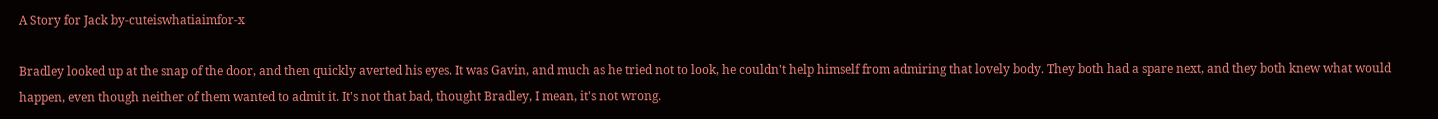A Story for Jack by-cuteiswhatiaimfor-x

Bradley looked up at the snap of the door, and then quickly averted his eyes. It was Gavin, and much as he tried not to look, he couldn't help himself from admiring that lovely body. They both had a spare next, and they both knew what would happen, even though neither of them wanted to admit it. It's not that bad, thought Bradley, I mean, it's not wrong.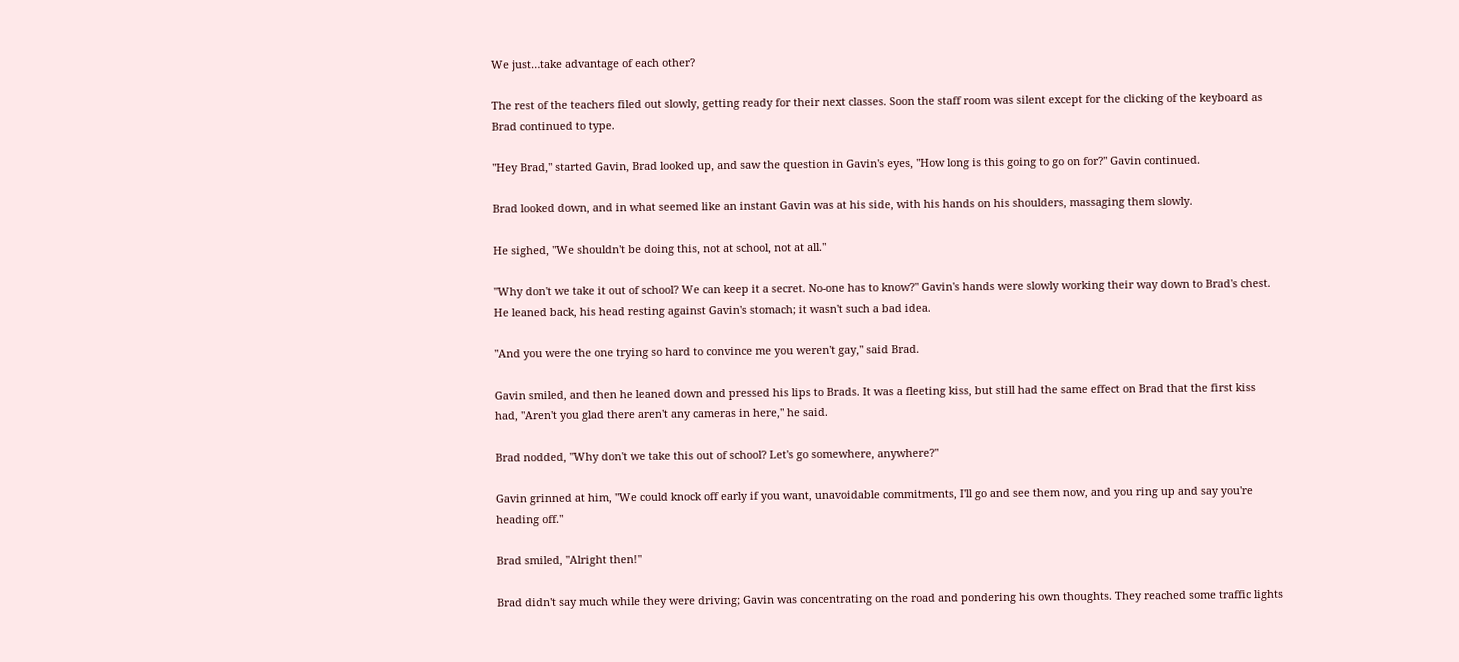We just…take advantage of each other?

The rest of the teachers filed out slowly, getting ready for their next classes. Soon the staff room was silent except for the clicking of the keyboard as Brad continued to type.

"Hey Brad," started Gavin, Brad looked up, and saw the question in Gavin's eyes, "How long is this going to go on for?" Gavin continued.

Brad looked down, and in what seemed like an instant Gavin was at his side, with his hands on his shoulders, massaging them slowly.

He sighed, "We shouldn't be doing this, not at school, not at all."

"Why don't we take it out of school? We can keep it a secret. No-one has to know?" Gavin's hands were slowly working their way down to Brad's chest. He leaned back, his head resting against Gavin's stomach; it wasn't such a bad idea.

"And you were the one trying so hard to convince me you weren't gay," said Brad.

Gavin smiled, and then he leaned down and pressed his lips to Brads. It was a fleeting kiss, but still had the same effect on Brad that the first kiss had, "Aren't you glad there aren't any cameras in here," he said.

Brad nodded, "Why don't we take this out of school? Let's go somewhere, anywhere?"

Gavin grinned at him, "We could knock off early if you want, unavoidable commitments, I'll go and see them now, and you ring up and say you're heading off."

Brad smiled, "Alright then!"

Brad didn't say much while they were driving; Gavin was concentrating on the road and pondering his own thoughts. They reached some traffic lights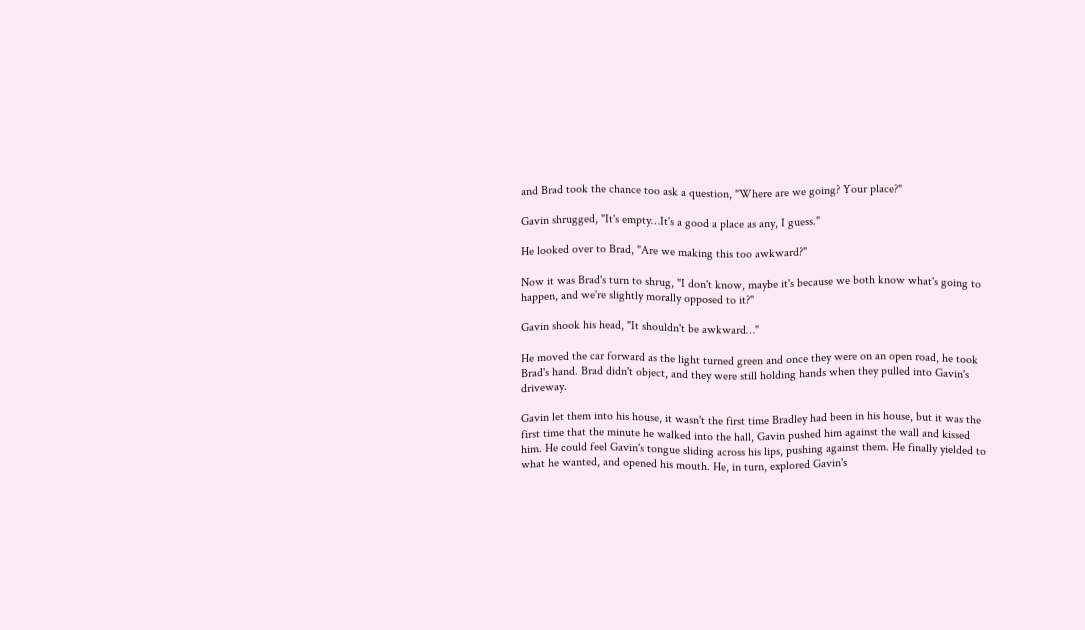and Brad took the chance too ask a question, "Where are we going? Your place?"

Gavin shrugged, "It's empty…It's a good a place as any, I guess."

He looked over to Brad, "Are we making this too awkward?"

Now it was Brad's turn to shrug, "I don't know, maybe it's because we both know what's going to happen, and we're slightly morally opposed to it?"

Gavin shook his head, "It shouldn't be awkward…"

He moved the car forward as the light turned green and once they were on an open road, he took Brad's hand. Brad didn't object, and they were still holding hands when they pulled into Gavin's driveway.

Gavin let them into his house, it wasn't the first time Bradley had been in his house, but it was the first time that the minute he walked into the hall, Gavin pushed him against the wall and kissed him. He could feel Gavin's tongue sliding across his lips, pushing against them. He finally yielded to what he wanted, and opened his mouth. He, in turn, explored Gavin's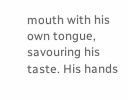mouth with his own tongue, savouring his taste. His hands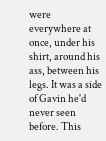were everywhere at once, under his shirt, around his ass, between his legs. It was a side of Gavin he'd never seen before. This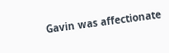Gavin was affectionate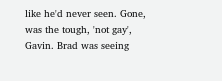like he'd never seen. Gone, was the tough, 'not gay', Gavin. Brad was seeing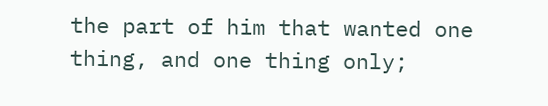the part of him that wanted one thing, and one thing only;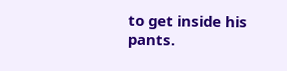to get inside his pants.